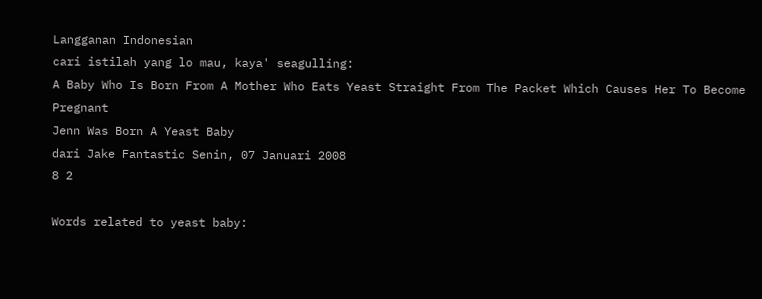Langganan Indonesian
cari istilah yang lo mau, kaya' seagulling:
A Baby Who Is Born From A Mother Who Eats Yeast Straight From The Packet Which Causes Her To Become Pregnant
Jenn Was Born A Yeast Baby
dari Jake Fantastic Senin, 07 Januari 2008
8 2

Words related to yeast baby: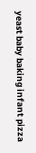yeast baby baking infant pizza